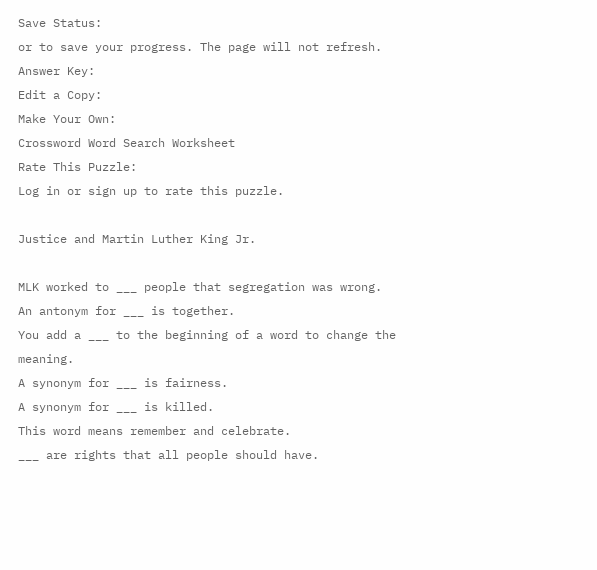Save Status:
or to save your progress. The page will not refresh.
Answer Key:
Edit a Copy:
Make Your Own:
Crossword Word Search Worksheet
Rate This Puzzle:
Log in or sign up to rate this puzzle.

Justice and Martin Luther King Jr.

MLK worked to ___ people that segregation was wrong.
An antonym for ___ is together.
You add a ___ to the beginning of a word to change the meaning.
A synonym for ___ is fairness.
A synonym for ___ is killed.
This word means remember and celebrate.
___ are rights that all people should have.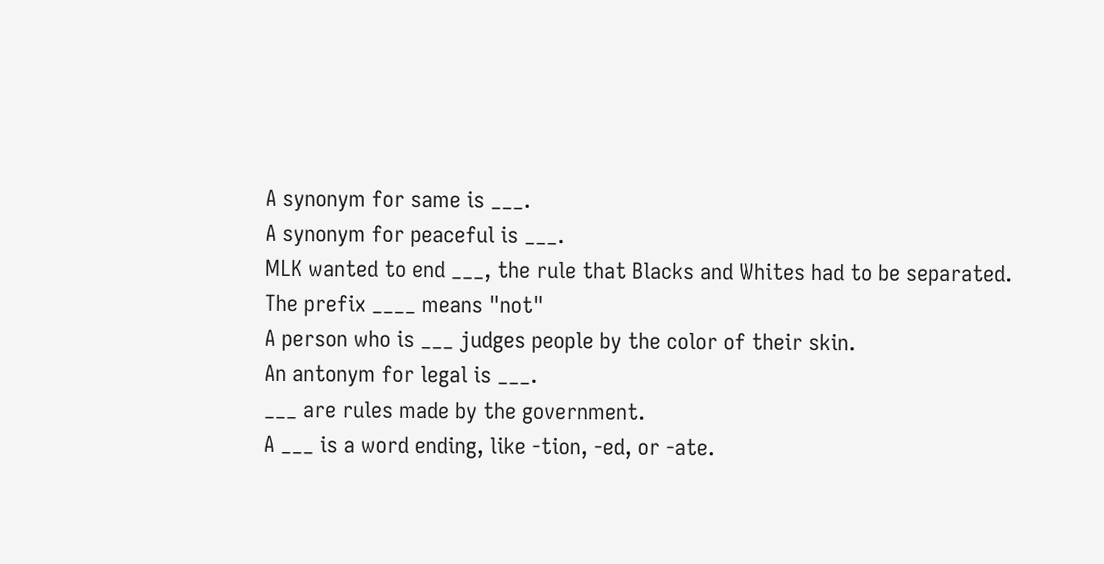A synonym for same is ___.
A synonym for peaceful is ___.
MLK wanted to end ___, the rule that Blacks and Whites had to be separated.
The prefix ____ means "not"
A person who is ___ judges people by the color of their skin.
An antonym for legal is ___.
___ are rules made by the government.
A ___ is a word ending, like -tion, -ed, or -ate.